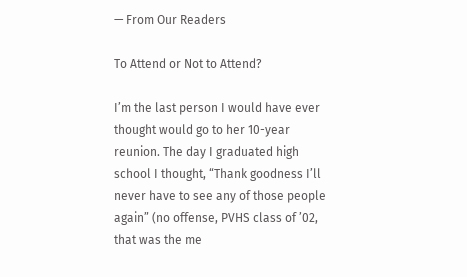— From Our Readers

To Attend or Not to Attend?

I’m the last person I would have ever thought would go to her 10-year reunion. The day I graduated high school I thought, “Thank goodness I’ll never have to see any of those people again” (no offense, PVHS class of ’02, that was the me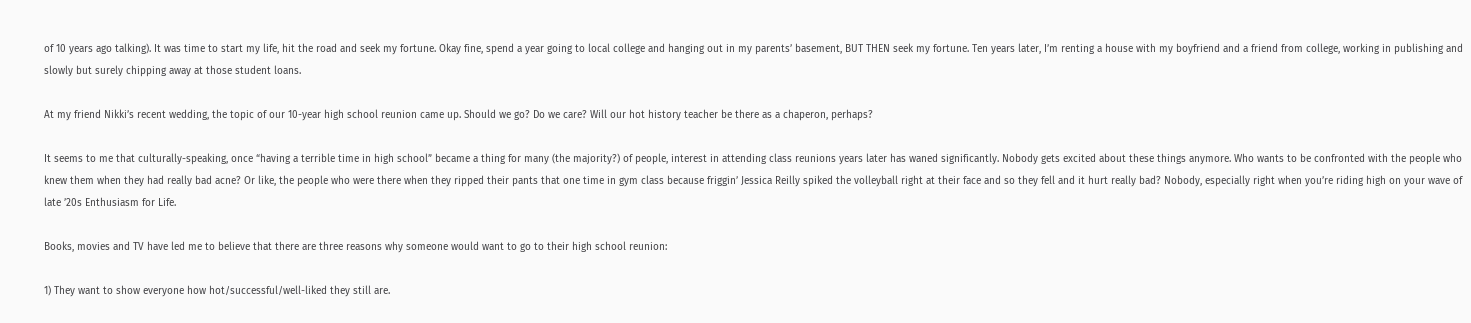of 10 years ago talking). It was time to start my life, hit the road and seek my fortune. Okay fine, spend a year going to local college and hanging out in my parents’ basement, BUT THEN seek my fortune. Ten years later, I’m renting a house with my boyfriend and a friend from college, working in publishing and slowly but surely chipping away at those student loans.

At my friend Nikki’s recent wedding, the topic of our 10-year high school reunion came up. Should we go? Do we care? Will our hot history teacher be there as a chaperon, perhaps?

It seems to me that culturally-speaking, once “having a terrible time in high school” became a thing for many (the majority?) of people, interest in attending class reunions years later has waned significantly. Nobody gets excited about these things anymore. Who wants to be confronted with the people who knew them when they had really bad acne? Or like, the people who were there when they ripped their pants that one time in gym class because friggin’ Jessica Reilly spiked the volleyball right at their face and so they fell and it hurt really bad? Nobody, especially right when you’re riding high on your wave of late ’20s Enthusiasm for Life.

Books, movies and TV have led me to believe that there are three reasons why someone would want to go to their high school reunion:

1) They want to show everyone how hot/successful/well-liked they still are.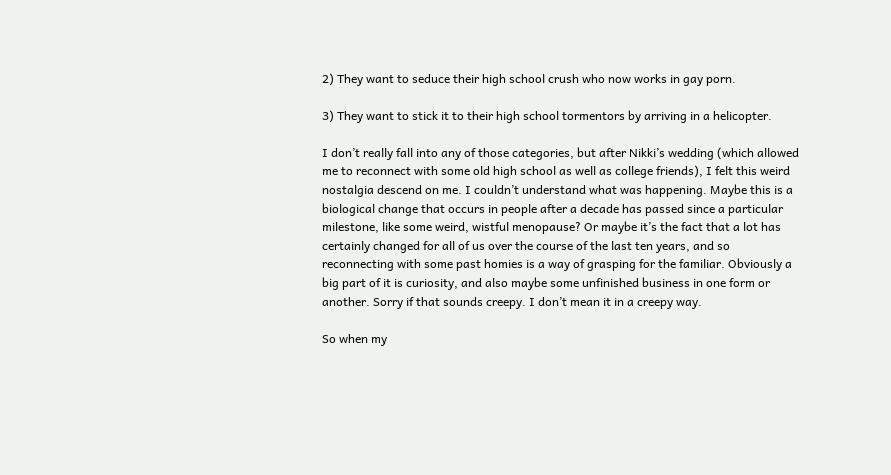2) They want to seduce their high school crush who now works in gay porn.

3) They want to stick it to their high school tormentors by arriving in a helicopter.

I don’t really fall into any of those categories, but after Nikki’s wedding (which allowed me to reconnect with some old high school as well as college friends), I felt this weird nostalgia descend on me. I couldn’t understand what was happening. Maybe this is a biological change that occurs in people after a decade has passed since a particular milestone, like some weird, wistful menopause? Or maybe it’s the fact that a lot has certainly changed for all of us over the course of the last ten years, and so reconnecting with some past homies is a way of grasping for the familiar. Obviously a big part of it is curiosity, and also maybe some unfinished business in one form or another. Sorry if that sounds creepy. I don’t mean it in a creepy way.

So when my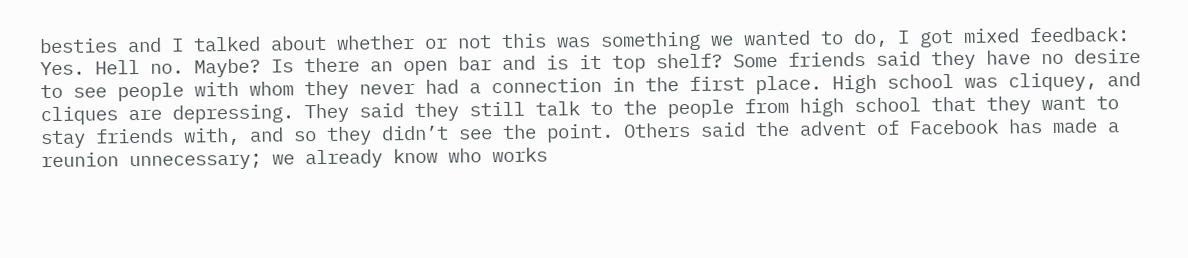besties and I talked about whether or not this was something we wanted to do, I got mixed feedback: Yes. Hell no. Maybe? Is there an open bar and is it top shelf? Some friends said they have no desire to see people with whom they never had a connection in the first place. High school was cliquey, and cliques are depressing. They said they still talk to the people from high school that they want to stay friends with, and so they didn’t see the point. Others said the advent of Facebook has made a reunion unnecessary; we already know who works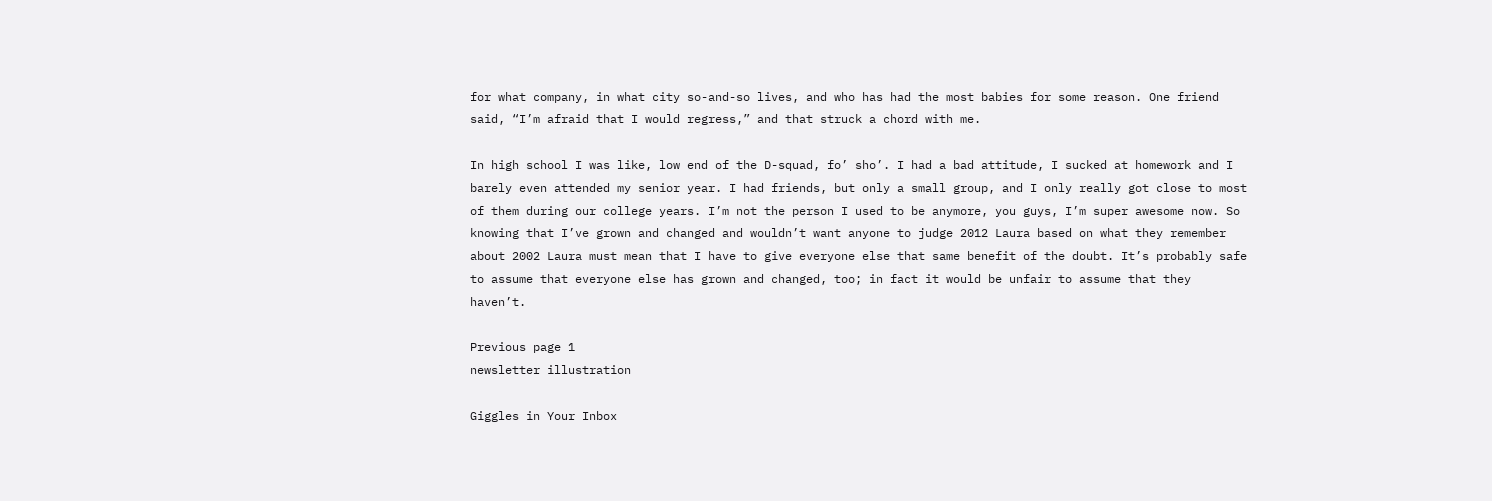for what company, in what city so-and-so lives, and who has had the most babies for some reason. One friend said, “I’m afraid that I would regress,” and that struck a chord with me.

In high school I was like, low end of the D-squad, fo’ sho’. I had a bad attitude, I sucked at homework and I barely even attended my senior year. I had friends, but only a small group, and I only really got close to most of them during our college years. I’m not the person I used to be anymore, you guys, I’m super awesome now. So knowing that I’ve grown and changed and wouldn’t want anyone to judge 2012 Laura based on what they remember about 2002 Laura must mean that I have to give everyone else that same benefit of the doubt. It’s probably safe to assume that everyone else has grown and changed, too; in fact it would be unfair to assume that they haven’t.

Previous page 1
newsletter illustration

Giggles in Your Inbox